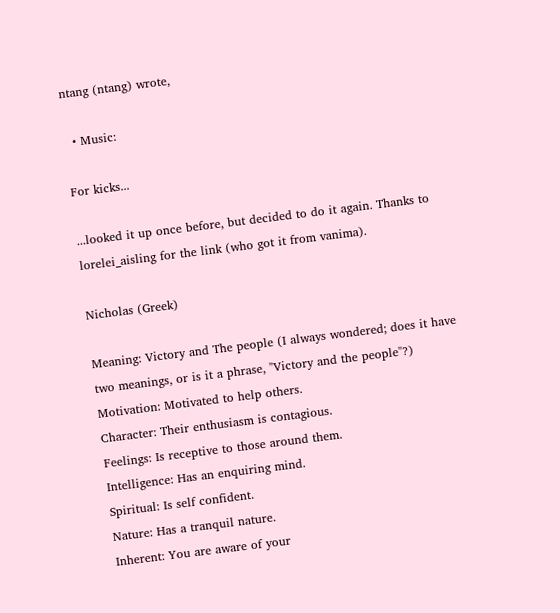ntang (ntang) wrote,

  • Music:

For kicks...

...looked it up once before, but decided to do it again. Thanks to lorelei_aisling for the link (who got it from vanima).

Nicholas (Greek)

Meaning: Victory and The people (I always wondered; does it have two meanings, or is it a phrase, "Victory and the people"?)
Motivation: Motivated to help others.
Character: Their enthusiasm is contagious.
Feelings: Is receptive to those around them.
Intelligence: Has an enquiring mind.
Spiritual: Is self confident.
Nature: Has a tranquil nature.
Inherent: You are aware of your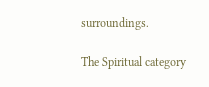surroundings.

The Spiritual category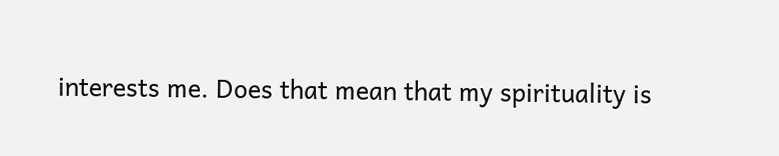interests me. Does that mean that my spirituality is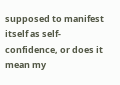supposed to manifest itself as self-confidence, or does it mean my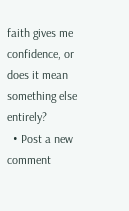faith gives me confidence, or does it mean something else entirely?
  • Post a new comment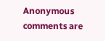Anonymous comments are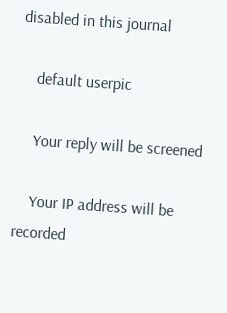disabled in this journal

    default userpic

    Your reply will be screened

    Your IP address will be recorded